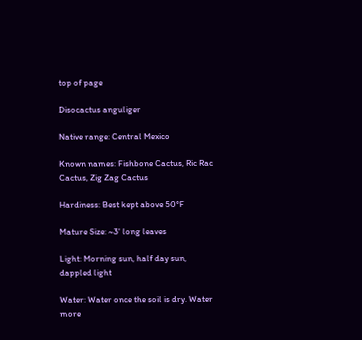top of page

Disocactus anguliger

Native range: Central Mexico

Known names: Fishbone Cactus, Ric Rac Cactus, Zig Zag Cactus

Hardiness: Best kept above 50°F

Mature Size: ~3' long leaves

Light: Morning sun, half day sun, dappled light

Water: Water once the soil is dry. Water more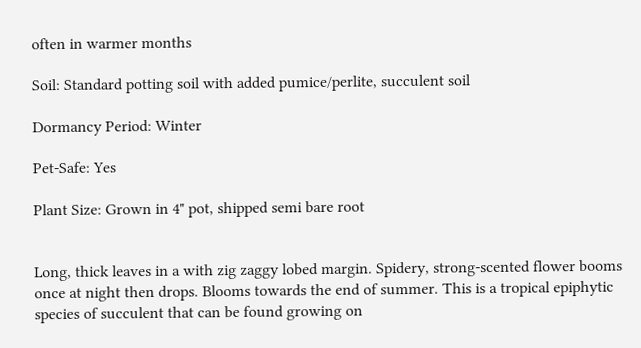often in warmer months

Soil: Standard potting soil with added pumice/perlite, succulent soil

Dormancy Period: Winter

Pet-Safe: Yes

Plant Size: Grown in 4" pot, shipped semi bare root


Long, thick leaves in a with zig zaggy lobed margin. Spidery, strong-scented flower booms once at night then drops. Blooms towards the end of summer. This is a tropical epiphytic species of succulent that can be found growing on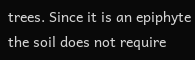trees. Since it is an epiphyte the soil does not require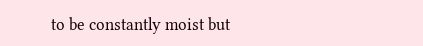to be constantly moist but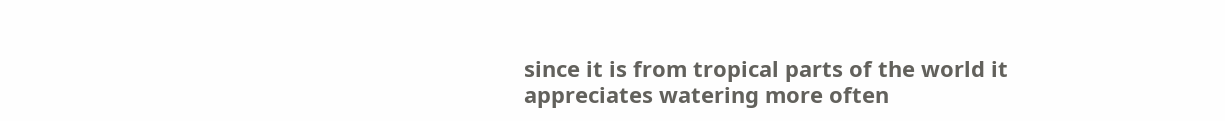since it is from tropical parts of the world it appreciates watering more often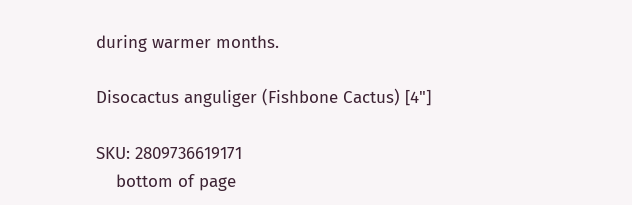during warmer months.

Disocactus anguliger (Fishbone Cactus) [4"]

SKU: 2809736619171
    bottom of page